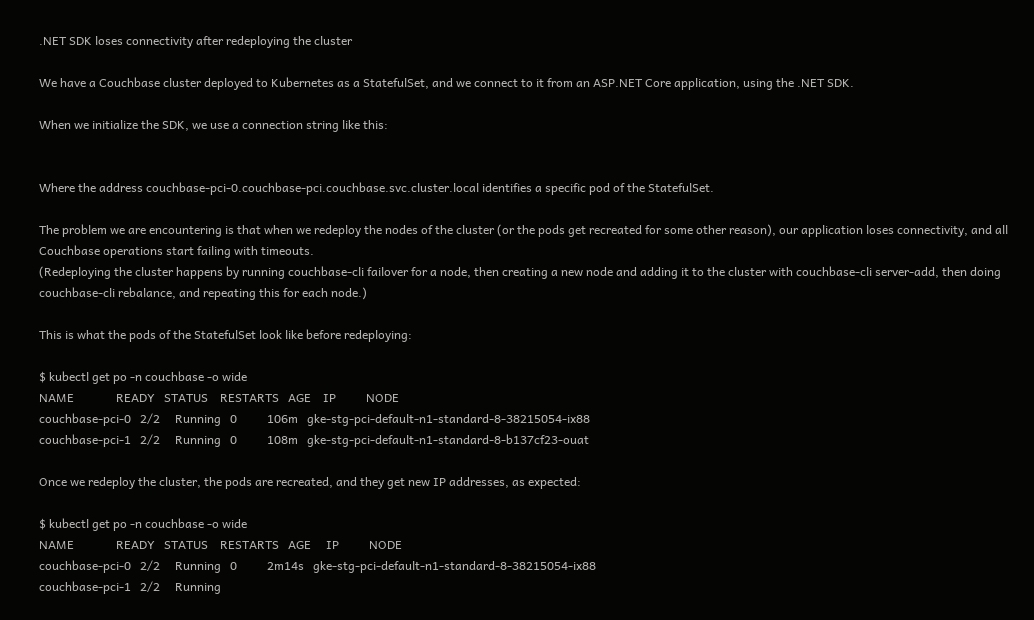.NET SDK loses connectivity after redeploying the cluster

We have a Couchbase cluster deployed to Kubernetes as a StatefulSet, and we connect to it from an ASP.NET Core application, using the .NET SDK.

When we initialize the SDK, we use a connection string like this:


Where the address couchbase-pci-0.couchbase-pci.couchbase.svc.cluster.local identifies a specific pod of the StatefulSet.

The problem we are encountering is that when we redeploy the nodes of the cluster (or the pods get recreated for some other reason), our application loses connectivity, and all Couchbase operations start failing with timeouts.
(Redeploying the cluster happens by running couchbase-cli failover for a node, then creating a new node and adding it to the cluster with couchbase-cli server-add, then doing couchbase-cli rebalance, and repeating this for each node.)

This is what the pods of the StatefulSet look like before redeploying:

$ kubectl get po -n couchbase -o wide
NAME              READY   STATUS    RESTARTS   AGE    IP          NODE
couchbase-pci-0   2/2     Running   0          106m   gke-stg-pci-default-n1-standard-8-38215054-ix88
couchbase-pci-1   2/2     Running   0          108m   gke-stg-pci-default-n1-standard-8-b137cf23-ouat

Once we redeploy the cluster, the pods are recreated, and they get new IP addresses, as expected:

$ kubectl get po -n couchbase -o wide
NAME              READY   STATUS    RESTARTS   AGE     IP          NODE
couchbase-pci-0   2/2     Running   0          2m14s   gke-stg-pci-default-n1-standard-8-38215054-ix88
couchbase-pci-1   2/2     Running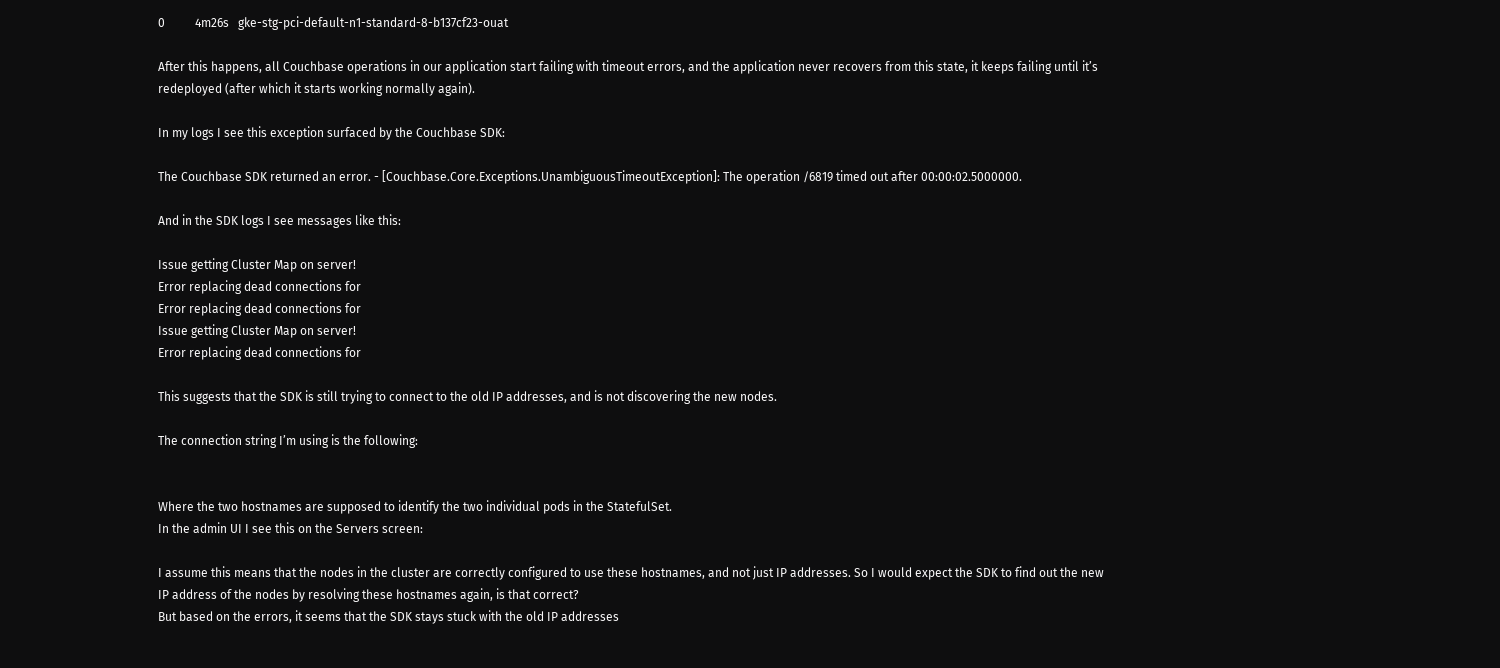0          4m26s   gke-stg-pci-default-n1-standard-8-b137cf23-ouat

After this happens, all Couchbase operations in our application start failing with timeout errors, and the application never recovers from this state, it keeps failing until it’s redeployed (after which it starts working normally again).

In my logs I see this exception surfaced by the Couchbase SDK:

The Couchbase SDK returned an error. - [Couchbase.Core.Exceptions.UnambiguousTimeoutException]: The operation /6819 timed out after 00:00:02.5000000.

And in the SDK logs I see messages like this:

Issue getting Cluster Map on server!
Error replacing dead connections for
Error replacing dead connections for
Issue getting Cluster Map on server!
Error replacing dead connections for

This suggests that the SDK is still trying to connect to the old IP addresses, and is not discovering the new nodes.

The connection string I’m using is the following:


Where the two hostnames are supposed to identify the two individual pods in the StatefulSet.
In the admin UI I see this on the Servers screen:

I assume this means that the nodes in the cluster are correctly configured to use these hostnames, and not just IP addresses. So I would expect the SDK to find out the new IP address of the nodes by resolving these hostnames again, is that correct?
But based on the errors, it seems that the SDK stays stuck with the old IP addresses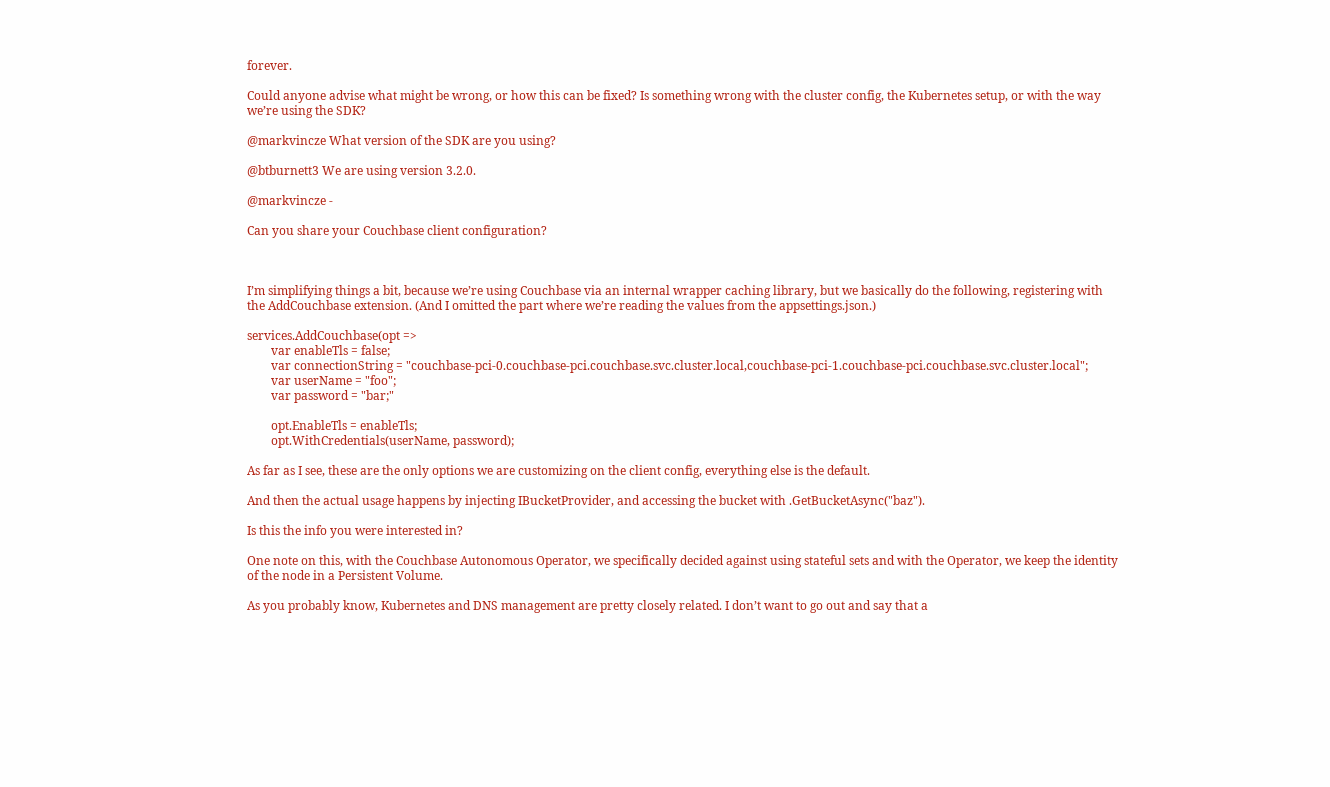forever.

Could anyone advise what might be wrong, or how this can be fixed? Is something wrong with the cluster config, the Kubernetes setup, or with the way we’re using the SDK?

@markvincze What version of the SDK are you using?

@btburnett3 We are using version 3.2.0.

@markvincze -

Can you share your Couchbase client configuration?



I’m simplifying things a bit, because we’re using Couchbase via an internal wrapper caching library, but we basically do the following, registering with the AddCouchbase extension. (And I omitted the part where we’re reading the values from the appsettings.json.)

services.AddCouchbase(opt =>
        var enableTls = false;
        var connectionString = "couchbase-pci-0.couchbase-pci.couchbase.svc.cluster.local,couchbase-pci-1.couchbase-pci.couchbase.svc.cluster.local";
        var userName = "foo";
        var password = "bar;"

        opt.EnableTls = enableTls;
        opt.WithCredentials(userName, password);

As far as I see, these are the only options we are customizing on the client config, everything else is the default.

And then the actual usage happens by injecting IBucketProvider, and accessing the bucket with .GetBucketAsync("baz").

Is this the info you were interested in?

One note on this, with the Couchbase Autonomous Operator, we specifically decided against using stateful sets and with the Operator, we keep the identity of the node in a Persistent Volume.

As you probably know, Kubernetes and DNS management are pretty closely related. I don’t want to go out and say that a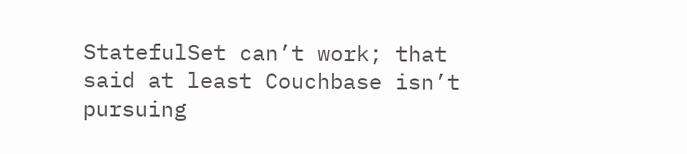StatefulSet can’t work; that said at least Couchbase isn’t pursuing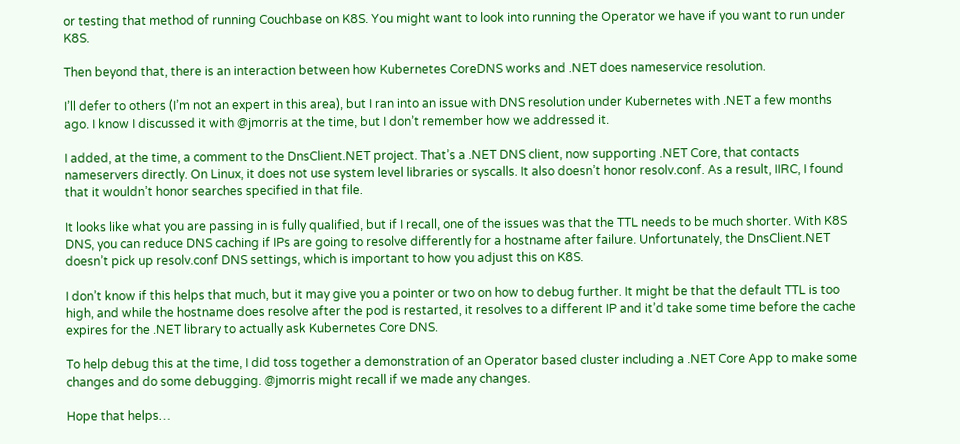or testing that method of running Couchbase on K8S. You might want to look into running the Operator we have if you want to run under K8S.

Then beyond that, there is an interaction between how Kubernetes CoreDNS works and .NET does nameservice resolution.

I’ll defer to others (I’m not an expert in this area), but I ran into an issue with DNS resolution under Kubernetes with .NET a few months ago. I know I discussed it with @jmorris at the time, but I don’t remember how we addressed it.

I added, at the time, a comment to the DnsClient.NET project. That’s a .NET DNS client, now supporting .NET Core, that contacts nameservers directly. On Linux, it does not use system level libraries or syscalls. It also doesn’t honor resolv.conf. As a result, IIRC, I found that it wouldn’t honor searches specified in that file.

It looks like what you are passing in is fully qualified, but if I recall, one of the issues was that the TTL needs to be much shorter. With K8S DNS, you can reduce DNS caching if IPs are going to resolve differently for a hostname after failure. Unfortunately, the DnsClient.NET doesn’t pick up resolv.conf DNS settings, which is important to how you adjust this on K8S.

I don’t know if this helps that much, but it may give you a pointer or two on how to debug further. It might be that the default TTL is too high, and while the hostname does resolve after the pod is restarted, it resolves to a different IP and it’d take some time before the cache expires for the .NET library to actually ask Kubernetes Core DNS.

To help debug this at the time, I did toss together a demonstration of an Operator based cluster including a .NET Core App to make some changes and do some debugging. @jmorris might recall if we made any changes.

Hope that helps…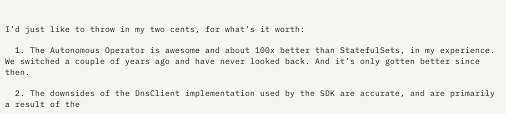I’d just like to throw in my two cents, for what’s it worth:

  1. The Autonomous Operator is awesome and about 100x better than StatefulSets, in my experience. We switched a couple of years ago and have never looked back. And it’s only gotten better since then.

  2. The downsides of the DnsClient implementation used by the SDK are accurate, and are primarily a result of the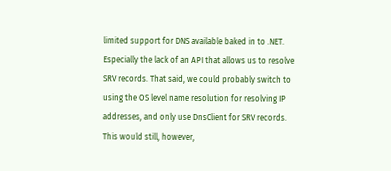limited support for DNS available baked in to .NET. Especially the lack of an API that allows us to resolve SRV records. That said, we could probably switch to using the OS level name resolution for resolving IP addresses, and only use DnsClient for SRV records. This would still, however,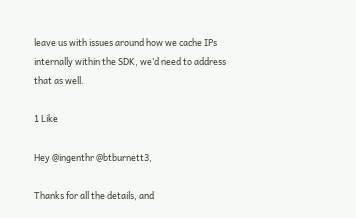leave us with issues around how we cache IPs internally within the SDK, we’d need to address that as well.

1 Like

Hey @ingenthr @btburnett3,

Thanks for all the details, and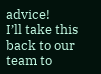advice!
I’ll take this back to our team to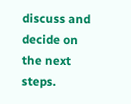discuss and decide on the next steps.